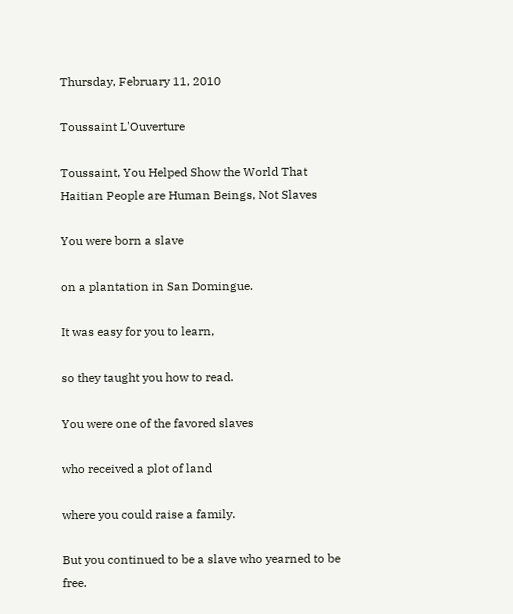Thursday, February 11, 2010

Toussaint L'Ouverture

Toussaint, You Helped Show the World That Haitian People are Human Beings, Not Slaves

You were born a slave

on a plantation in San Domingue.

It was easy for you to learn,

so they taught you how to read.

You were one of the favored slaves

who received a plot of land

where you could raise a family.

But you continued to be a slave who yearned to be free.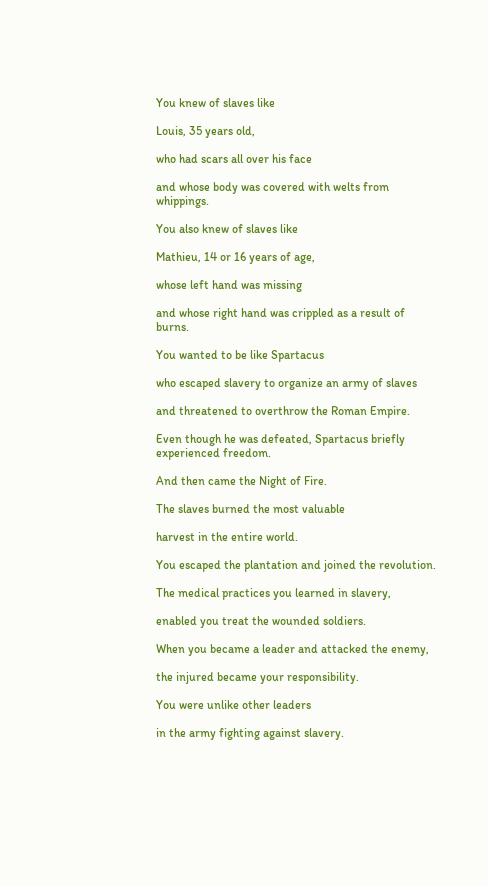You knew of slaves like

Louis, 35 years old,

who had scars all over his face

and whose body was covered with welts from whippings.

You also knew of slaves like

Mathieu, 14 or 16 years of age,

whose left hand was missing

and whose right hand was crippled as a result of burns.

You wanted to be like Spartacus

who escaped slavery to organize an army of slaves

and threatened to overthrow the Roman Empire.

Even though he was defeated, Spartacus briefly experienced freedom.

And then came the Night of Fire.

The slaves burned the most valuable

harvest in the entire world.

You escaped the plantation and joined the revolution.

The medical practices you learned in slavery,

enabled you treat the wounded soldiers.

When you became a leader and attacked the enemy,

the injured became your responsibility.

You were unlike other leaders

in the army fighting against slavery.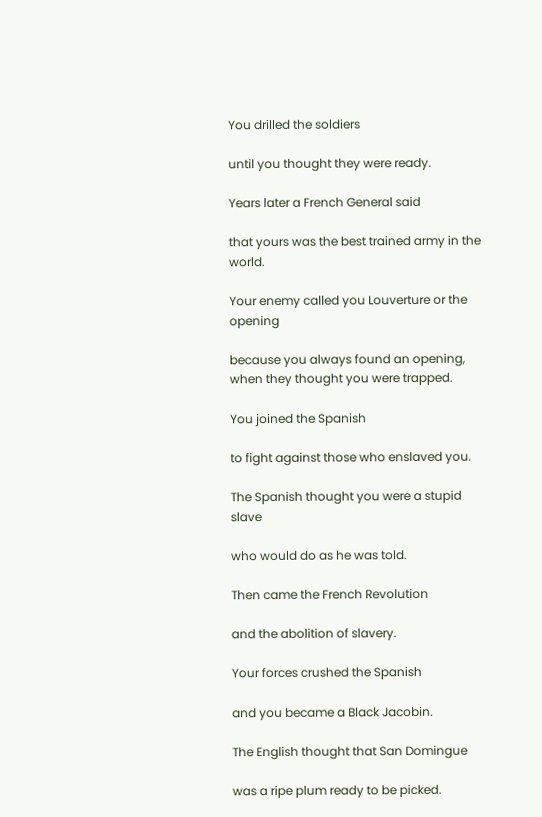You drilled the soldiers

until you thought they were ready.

Years later a French General said

that yours was the best trained army in the world.

Your enemy called you Louverture or the opening

because you always found an opening, when they thought you were trapped.

You joined the Spanish

to fight against those who enslaved you.

The Spanish thought you were a stupid slave

who would do as he was told.

Then came the French Revolution

and the abolition of slavery.

Your forces crushed the Spanish

and you became a Black Jacobin.

The English thought that San Domingue

was a ripe plum ready to be picked.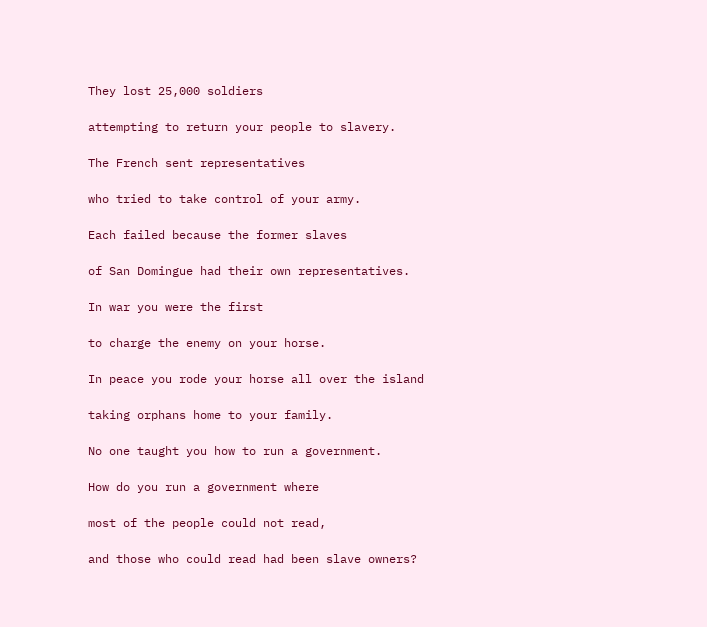They lost 25,000 soldiers

attempting to return your people to slavery.

The French sent representatives

who tried to take control of your army.

Each failed because the former slaves

of San Domingue had their own representatives.

In war you were the first

to charge the enemy on your horse.

In peace you rode your horse all over the island

taking orphans home to your family.

No one taught you how to run a government.

How do you run a government where

most of the people could not read,

and those who could read had been slave owners?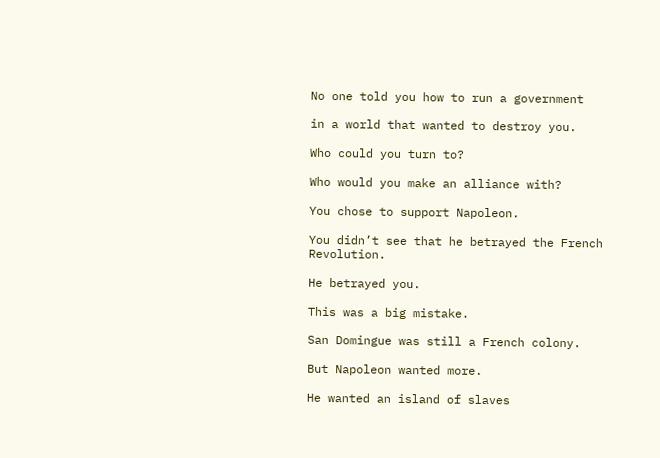No one told you how to run a government

in a world that wanted to destroy you.

Who could you turn to?

Who would you make an alliance with?

You chose to support Napoleon.

You didn’t see that he betrayed the French Revolution.

He betrayed you.

This was a big mistake.

San Domingue was still a French colony.

But Napoleon wanted more.

He wanted an island of slaves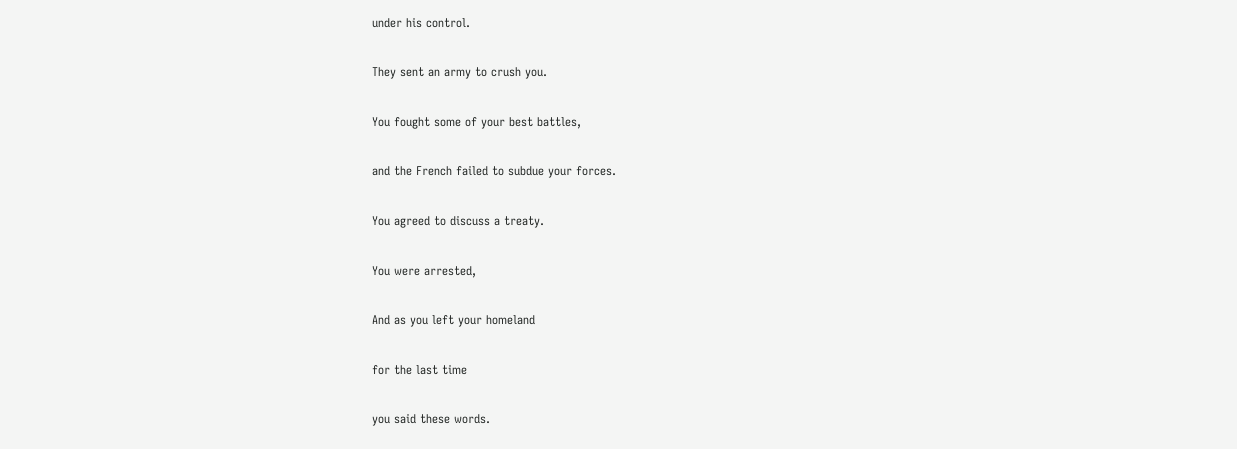under his control.

They sent an army to crush you.

You fought some of your best battles,

and the French failed to subdue your forces.

You agreed to discuss a treaty.

You were arrested,

And as you left your homeland

for the last time

you said these words.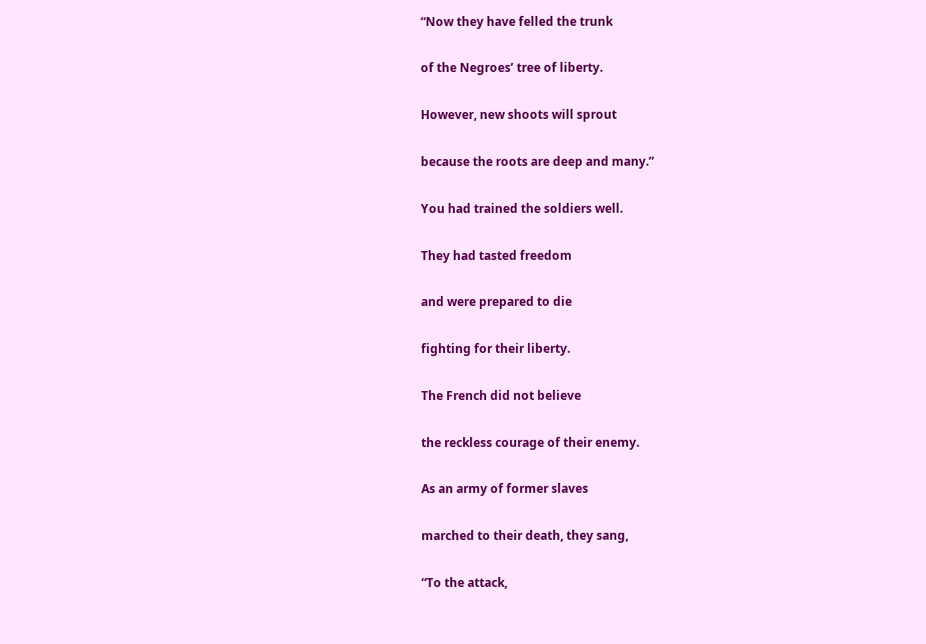“Now they have felled the trunk

of the Negroes’ tree of liberty.

However, new shoots will sprout

because the roots are deep and many.”

You had trained the soldiers well.

They had tasted freedom

and were prepared to die

fighting for their liberty.

The French did not believe

the reckless courage of their enemy.

As an army of former slaves

marched to their death, they sang,

“To the attack,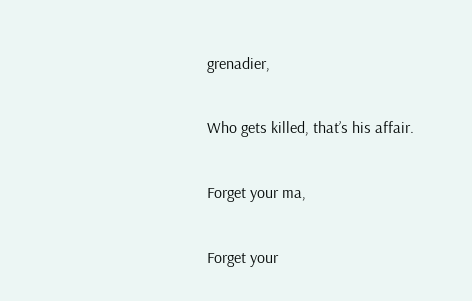grenadier,

Who gets killed, that’s his affair.

Forget your ma,

Forget your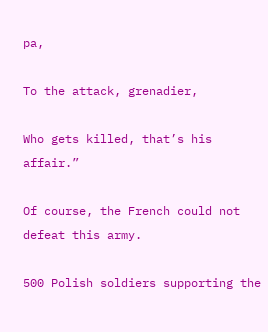pa,

To the attack, grenadier,

Who gets killed, that’s his affair.”

Of course, the French could not defeat this army.

500 Polish soldiers supporting the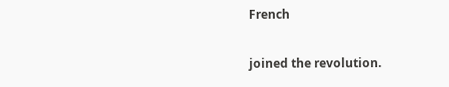French

joined the revolution.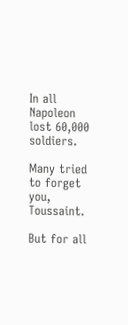In all Napoleon lost 60,000 soldiers.

Many tried to forget you, Toussaint.

But for all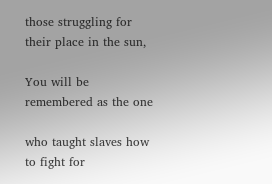those struggling for their place in the sun,

You will be remembered as the one

who taught slaves how to fight for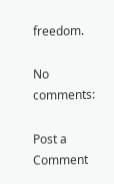freedom.

No comments:

Post a Comment